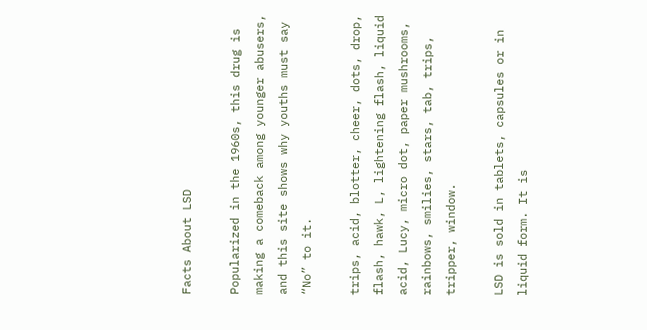Facts About LSD

Popularized in the 1960s, this drug is making a comeback among younger abusers, and this site shows why youths must say “No” to it.

trips, acid, blotter, cheer, dots, drop, flash, hawk, L, lightening flash, liquid acid, Lucy, micro dot, paper mushrooms, rainbows, smilies, stars, tab, trips, tripper, window.

LSD is sold in tablets, capsules or in liquid form. It is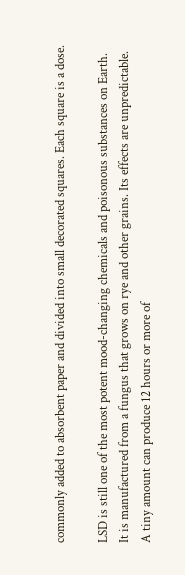commonly added to absorbent paper and divided into small decorated squares. Each square is a dose.

LSD is still one of the most potent mood-changing chemicals and poisonous substances on Earth. It is manufactured from a fungus that grows on rye and other grains. Its effects are unpredictable. A tiny amount can produce 12 hours or more of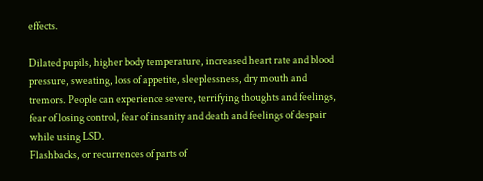effects.

Dilated pupils, higher body temperature, increased heart rate and blood pressure, sweating, loss of appetite, sleeplessness, dry mouth and tremors. People can experience severe, terrifying thoughts and feelings, fear of losing control, fear of insanity and death and feelings of despair while using LSD.
Flashbacks, or recurrences of parts of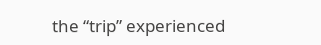the “trip” experienced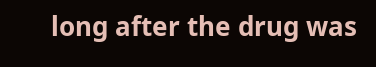long after the drug was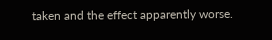taken and the effect apparently worse.